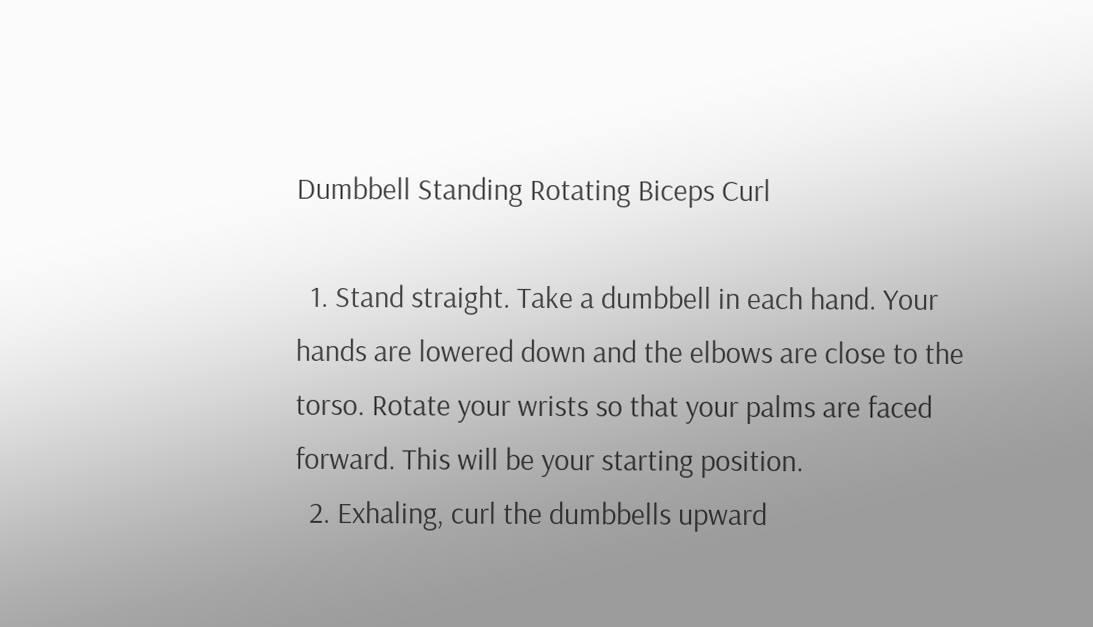Dumbbell Standing Rotating Biceps Curl

  1. Stand straight. Take a dumbbell in each hand. Your hands are lowered down and the elbows are close to the torso. Rotate your wrists so that your palms are faced forward. This will be your starting position.
  2. Exhaling, curl the dumbbells upward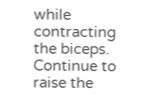while contracting the biceps. Continue to raise the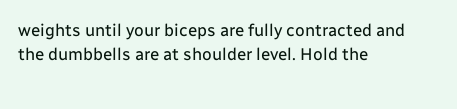weights until your biceps are fully contracted and the dumbbells are at shoulder level. Hold the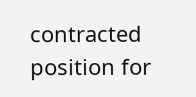contracted position for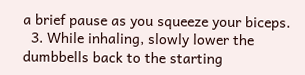a brief pause as you squeeze your biceps.
  3. While inhaling, slowly lower the dumbbells back to the starting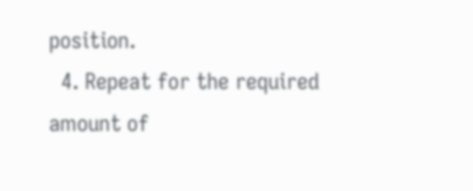position.
  4. Repeat for the required amount of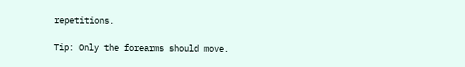repetitions.

Tip: Only the forearms should move.